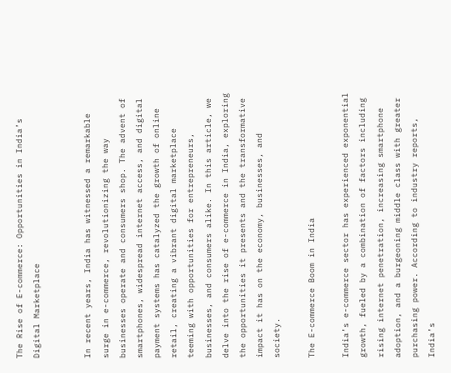The Rise of E-commerce: Opportunities in India’s Digital Marketplace


In recent years, India has witnessed a remarkable surge in e-commerce, revolutionizing the way businesses operate and consumers shop. The advent of smartphones, widespread internet access, and digital payment systems has catalyzed the growth of online retail, creating a vibrant digital marketplace teeming with opportunities for entrepreneurs, businesses, and consumers alike. In this article, we delve into the rise of e-commerce in India, exploring the opportunities it presents and the transformative impact it has on the economy, businesses, and society.

The E-commerce Boom in India

India’s e-commerce sector has experienced exponential growth, fueled by a combination of factors including rising internet penetration, increasing smartphone adoption, and a burgeoning middle class with greater purchasing power. According to industry reports, India’s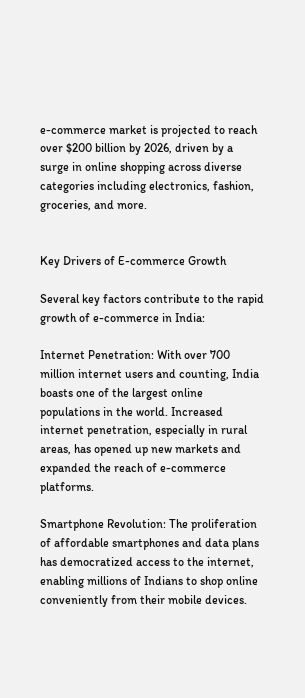e-commerce market is projected to reach over $200 billion by 2026, driven by a surge in online shopping across diverse categories including electronics, fashion, groceries, and more.


Key Drivers of E-commerce Growth

Several key factors contribute to the rapid growth of e-commerce in India:

Internet Penetration: With over 700 million internet users and counting, India boasts one of the largest online populations in the world. Increased internet penetration, especially in rural areas, has opened up new markets and expanded the reach of e-commerce platforms.

Smartphone Revolution: The proliferation of affordable smartphones and data plans has democratized access to the internet, enabling millions of Indians to shop online conveniently from their mobile devices.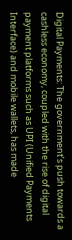Digital Payments: The government’s push towards a cashless economy, coupled with the rise of digital payment platforms such as UPI (Unified Payments Interface) and mobile wallets, has made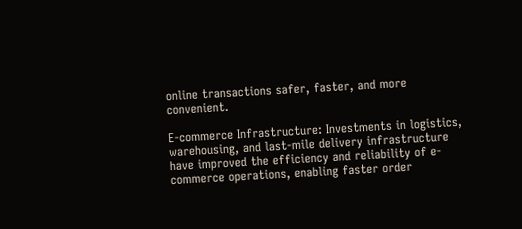online transactions safer, faster, and more convenient.

E-commerce Infrastructure: Investments in logistics, warehousing, and last-mile delivery infrastructure have improved the efficiency and reliability of e-commerce operations, enabling faster order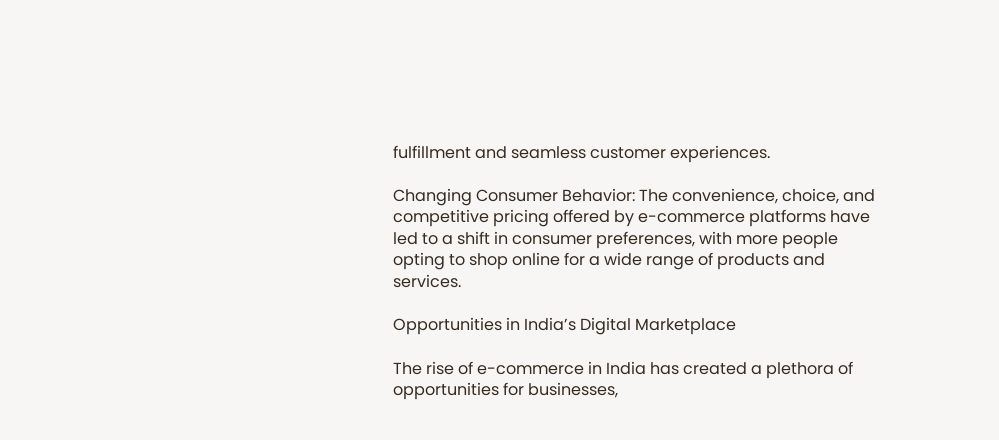fulfillment and seamless customer experiences.

Changing Consumer Behavior: The convenience, choice, and competitive pricing offered by e-commerce platforms have led to a shift in consumer preferences, with more people opting to shop online for a wide range of products and services.

Opportunities in India’s Digital Marketplace

The rise of e-commerce in India has created a plethora of opportunities for businesses,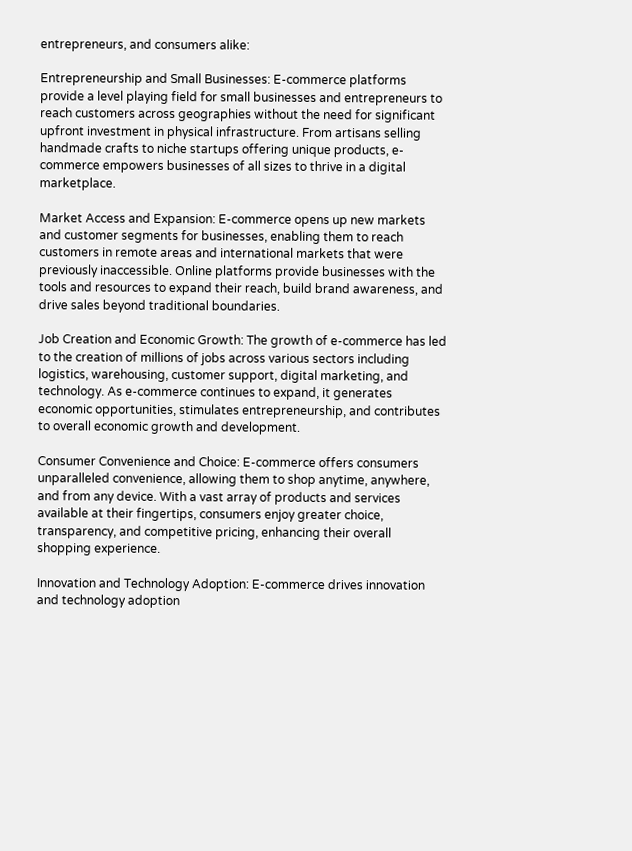entrepreneurs, and consumers alike:

Entrepreneurship and Small Businesses: E-commerce platforms provide a level playing field for small businesses and entrepreneurs to reach customers across geographies without the need for significant upfront investment in physical infrastructure. From artisans selling handmade crafts to niche startups offering unique products, e-commerce empowers businesses of all sizes to thrive in a digital marketplace.

Market Access and Expansion: E-commerce opens up new markets and customer segments for businesses, enabling them to reach customers in remote areas and international markets that were previously inaccessible. Online platforms provide businesses with the tools and resources to expand their reach, build brand awareness, and drive sales beyond traditional boundaries.

Job Creation and Economic Growth: The growth of e-commerce has led to the creation of millions of jobs across various sectors including logistics, warehousing, customer support, digital marketing, and technology. As e-commerce continues to expand, it generates economic opportunities, stimulates entrepreneurship, and contributes to overall economic growth and development.

Consumer Convenience and Choice: E-commerce offers consumers unparalleled convenience, allowing them to shop anytime, anywhere, and from any device. With a vast array of products and services available at their fingertips, consumers enjoy greater choice, transparency, and competitive pricing, enhancing their overall shopping experience.

Innovation and Technology Adoption: E-commerce drives innovation and technology adoption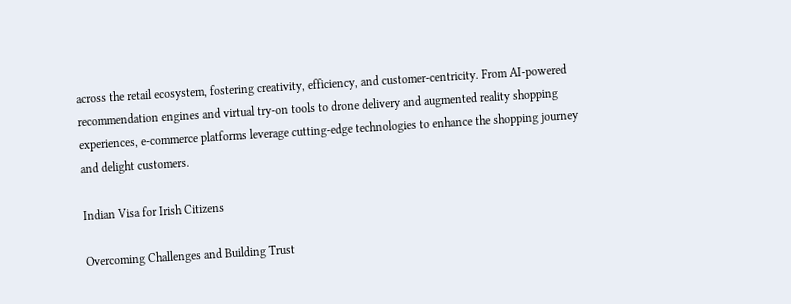across the retail ecosystem, fostering creativity, efficiency, and customer-centricity. From AI-powered recommendation engines and virtual try-on tools to drone delivery and augmented reality shopping experiences, e-commerce platforms leverage cutting-edge technologies to enhance the shopping journey and delight customers.

Indian Visa for Irish Citizens

Overcoming Challenges and Building Trust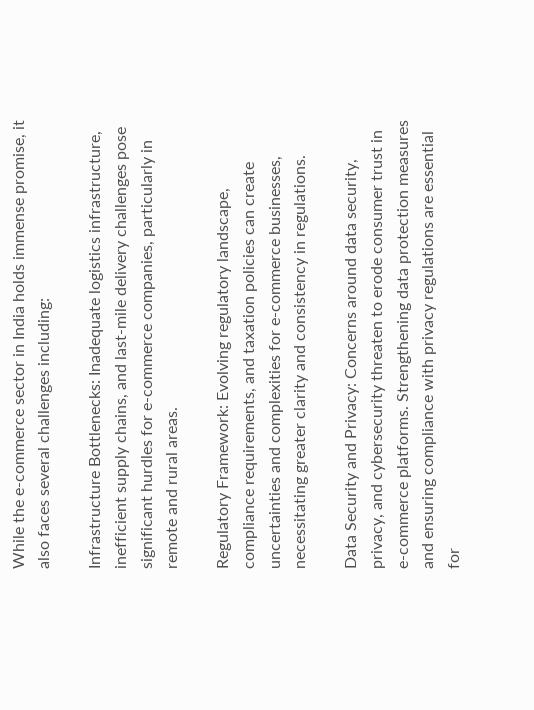While the e-commerce sector in India holds immense promise, it also faces several challenges including:

Infrastructure Bottlenecks: Inadequate logistics infrastructure, inefficient supply chains, and last-mile delivery challenges pose significant hurdles for e-commerce companies, particularly in remote and rural areas.

Regulatory Framework: Evolving regulatory landscape, compliance requirements, and taxation policies can create uncertainties and complexities for e-commerce businesses, necessitating greater clarity and consistency in regulations.

Data Security and Privacy: Concerns around data security, privacy, and cybersecurity threaten to erode consumer trust in e-commerce platforms. Strengthening data protection measures and ensuring compliance with privacy regulations are essential for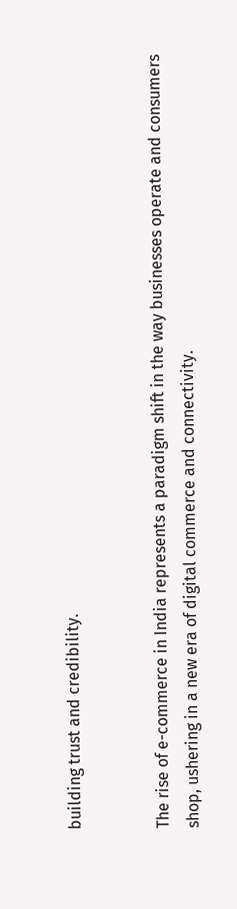building trust and credibility.


The rise of e-commerce in India represents a paradigm shift in the way businesses operate and consumers shop, ushering in a new era of digital commerce and connectivity.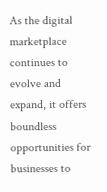As the digital marketplace continues to evolve and expand, it offers boundless opportunities for businesses to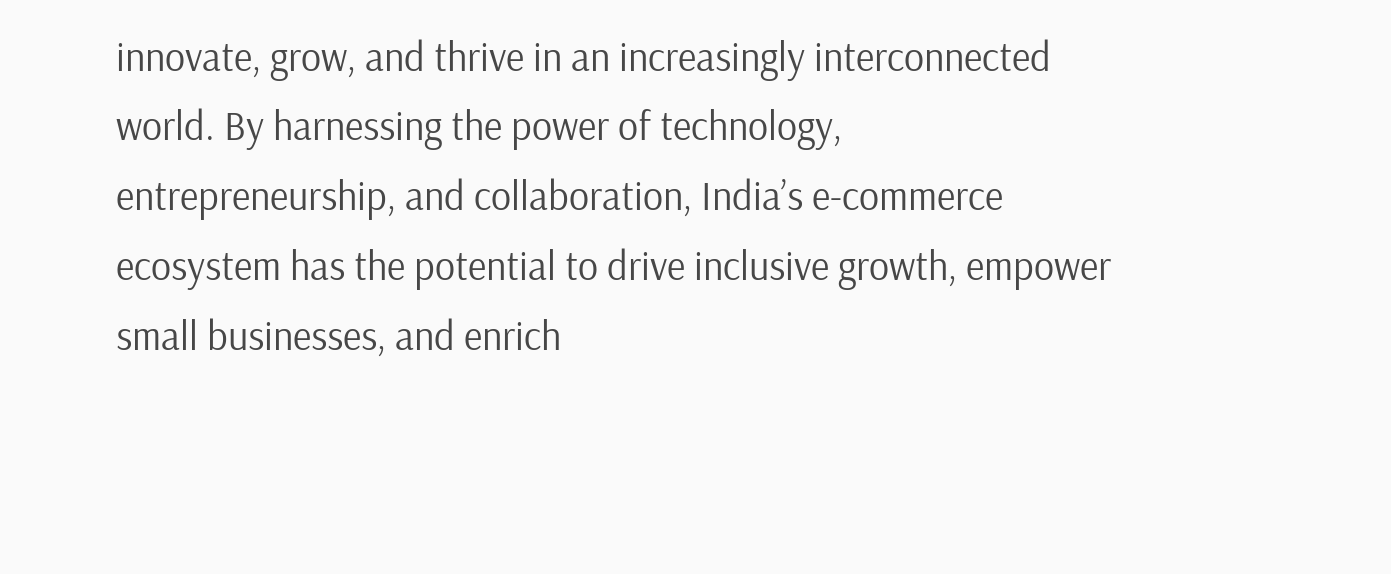innovate, grow, and thrive in an increasingly interconnected world. By harnessing the power of technology, entrepreneurship, and collaboration, India’s e-commerce ecosystem has the potential to drive inclusive growth, empower small businesses, and enrich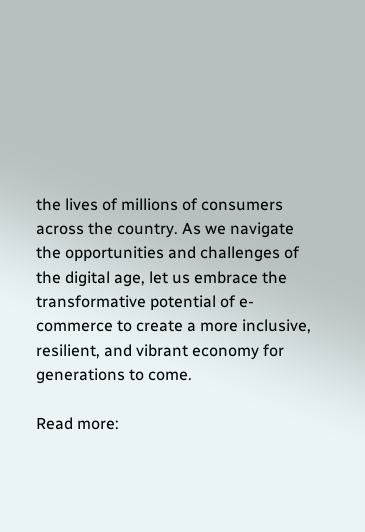the lives of millions of consumers across the country. As we navigate the opportunities and challenges of the digital age, let us embrace the transformative potential of e-commerce to create a more inclusive, resilient, and vibrant economy for generations to come.

Read more: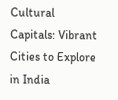Cultural Capitals: Vibrant Cities to Explore in India